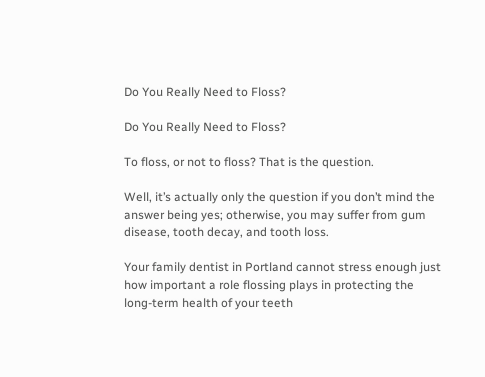Do You Really Need to Floss?

Do You Really Need to Floss?

To floss, or not to floss? That is the question.

Well, it’s actually only the question if you don’t mind the answer being yes; otherwise, you may suffer from gum disease, tooth decay, and tooth loss.

Your family dentist in Portland cannot stress enough just how important a role flossing plays in protecting the long-term health of your teeth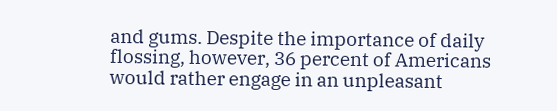and gums. Despite the importance of daily flossing, however, 36 percent of Americans would rather engage in an unpleasant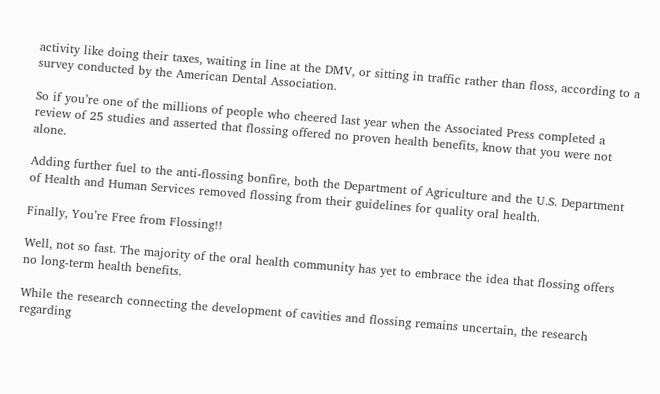activity like doing their taxes, waiting in line at the DMV, or sitting in traffic rather than floss, according to a survey conducted by the American Dental Association.

So if you’re one of the millions of people who cheered last year when the Associated Press completed a review of 25 studies and asserted that flossing offered no proven health benefits, know that you were not alone.

Adding further fuel to the anti-flossing bonfire, both the Department of Agriculture and the U.S. Department of Health and Human Services removed flossing from their guidelines for quality oral health.

Finally, You’re Free from Flossing!!

Well, not so fast. The majority of the oral health community has yet to embrace the idea that flossing offers no long-term health benefits.

While the research connecting the development of cavities and flossing remains uncertain, the research regarding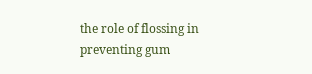the role of flossing in preventing gum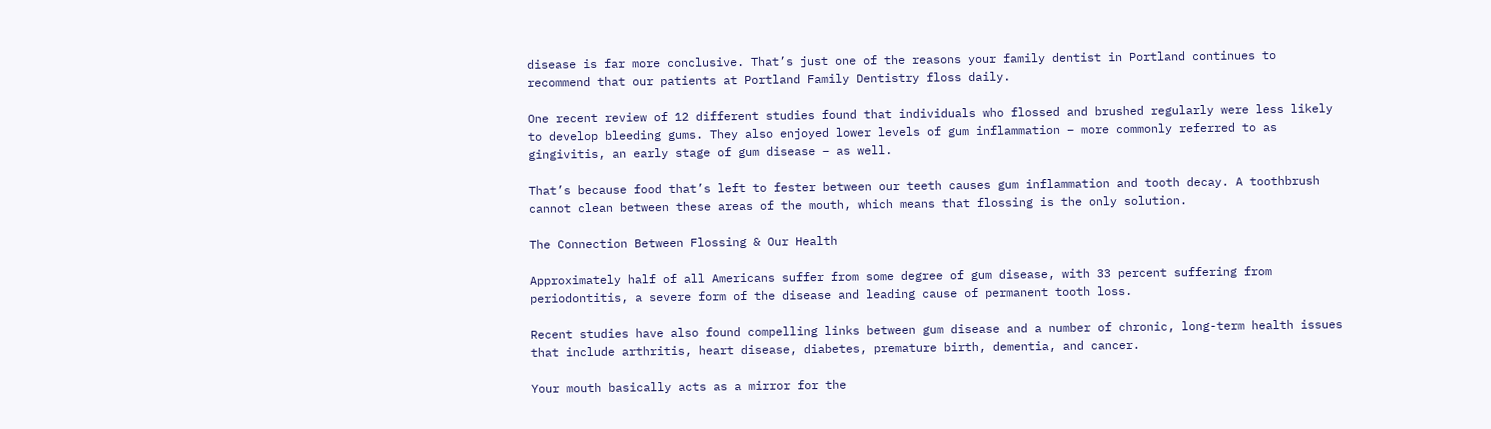disease is far more conclusive. That’s just one of the reasons your family dentist in Portland continues to recommend that our patients at Portland Family Dentistry floss daily.

One recent review of 12 different studies found that individuals who flossed and brushed regularly were less likely to develop bleeding gums. They also enjoyed lower levels of gum inflammation – more commonly referred to as gingivitis, an early stage of gum disease – as well.

That’s because food that’s left to fester between our teeth causes gum inflammation and tooth decay. A toothbrush cannot clean between these areas of the mouth, which means that flossing is the only solution.

The Connection Between Flossing & Our Health

Approximately half of all Americans suffer from some degree of gum disease, with 33 percent suffering from periodontitis, a severe form of the disease and leading cause of permanent tooth loss.

Recent studies have also found compelling links between gum disease and a number of chronic, long-term health issues that include arthritis, heart disease, diabetes, premature birth, dementia, and cancer.

Your mouth basically acts as a mirror for the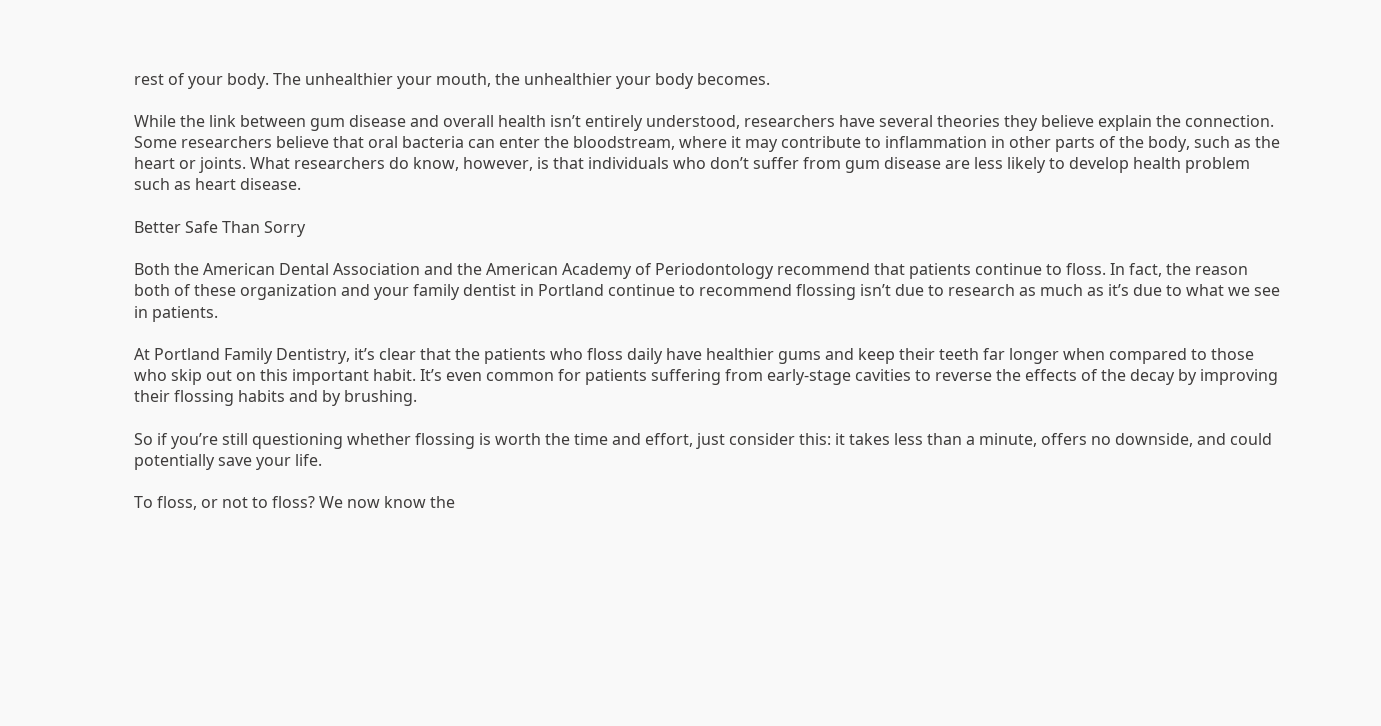rest of your body. The unhealthier your mouth, the unhealthier your body becomes.

While the link between gum disease and overall health isn’t entirely understood, researchers have several theories they believe explain the connection. Some researchers believe that oral bacteria can enter the bloodstream, where it may contribute to inflammation in other parts of the body, such as the heart or joints. What researchers do know, however, is that individuals who don’t suffer from gum disease are less likely to develop health problem such as heart disease.

Better Safe Than Sorry

Both the American Dental Association and the American Academy of Periodontology recommend that patients continue to floss. In fact, the reason both of these organization and your family dentist in Portland continue to recommend flossing isn’t due to research as much as it’s due to what we see in patients.

At Portland Family Dentistry, it’s clear that the patients who floss daily have healthier gums and keep their teeth far longer when compared to those who skip out on this important habit. It’s even common for patients suffering from early-stage cavities to reverse the effects of the decay by improving their flossing habits and by brushing.

So if you’re still questioning whether flossing is worth the time and effort, just consider this: it takes less than a minute, offers no downside, and could potentially save your life.

To floss, or not to floss? We now know the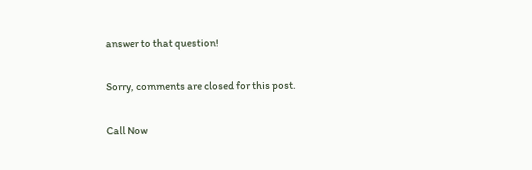answer to that question!

Sorry, comments are closed for this post.

Call Now